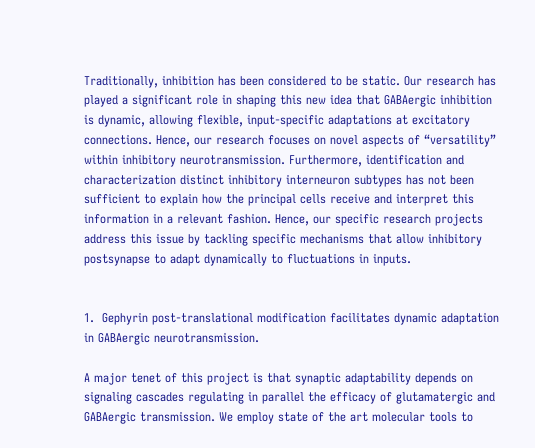Traditionally, inhibition has been considered to be static. Our research has played a significant role in shaping this new idea that GABAergic inhibition is dynamic, allowing flexible, input-specific adaptations at excitatory connections. Hence, our research focuses on novel aspects of “versatility” within inhibitory neurotransmission. Furthermore, identification and characterization distinct inhibitory interneuron subtypes has not been sufficient to explain how the principal cells receive and interpret this information in a relevant fashion. Hence, our specific research projects address this issue by tackling specific mechanisms that allow inhibitory postsynapse to adapt dynamically to fluctuations in inputs.


1.  Gephyrin post-translational modification facilitates dynamic adaptation in GABAergic neurotransmission.

A major tenet of this project is that synaptic adaptability depends on signaling cascades regulating in parallel the efficacy of glutamatergic and GABAergic transmission. We employ state of the art molecular tools to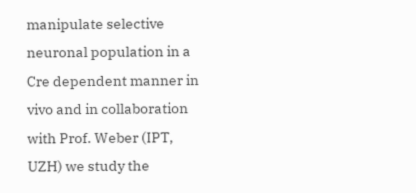manipulate selective neuronal population in a Cre dependent manner in vivo and in collaboration with Prof. Weber (IPT, UZH) we study the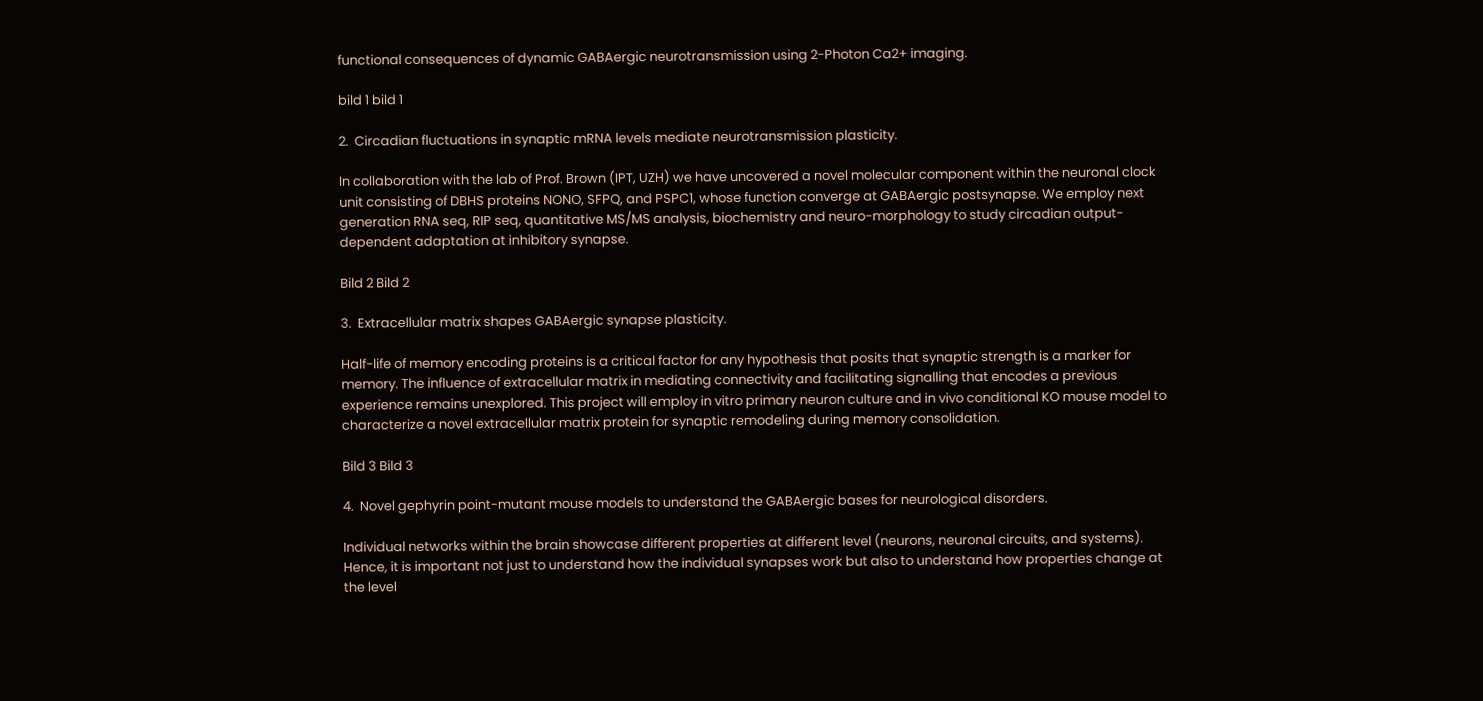functional consequences of dynamic GABAergic neurotransmission using 2-Photon Ca2+ imaging.

bild 1 bild 1

2.  Circadian fluctuations in synaptic mRNA levels mediate neurotransmission plasticity.

In collaboration with the lab of Prof. Brown (IPT, UZH) we have uncovered a novel molecular component within the neuronal clock unit consisting of DBHS proteins NONO, SFPQ, and PSPC1, whose function converge at GABAergic postsynapse. We employ next generation RNA seq, RIP seq, quantitative MS/MS analysis, biochemistry and neuro-morphology to study circadian output-dependent adaptation at inhibitory synapse.

Bild 2 Bild 2

3.  Extracellular matrix shapes GABAergic synapse plasticity.

Half-life of memory encoding proteins is a critical factor for any hypothesis that posits that synaptic strength is a marker for memory. The influence of extracellular matrix in mediating connectivity and facilitating signalling that encodes a previous experience remains unexplored. This project will employ in vitro primary neuron culture and in vivo conditional KO mouse model to characterize a novel extracellular matrix protein for synaptic remodeling during memory consolidation.

Bild 3 Bild 3

4.  Novel gephyrin point-mutant mouse models to understand the GABAergic bases for neurological disorders.

Individual networks within the brain showcase different properties at different level (neurons, neuronal circuits, and systems). Hence, it is important not just to understand how the individual synapses work but also to understand how properties change at the level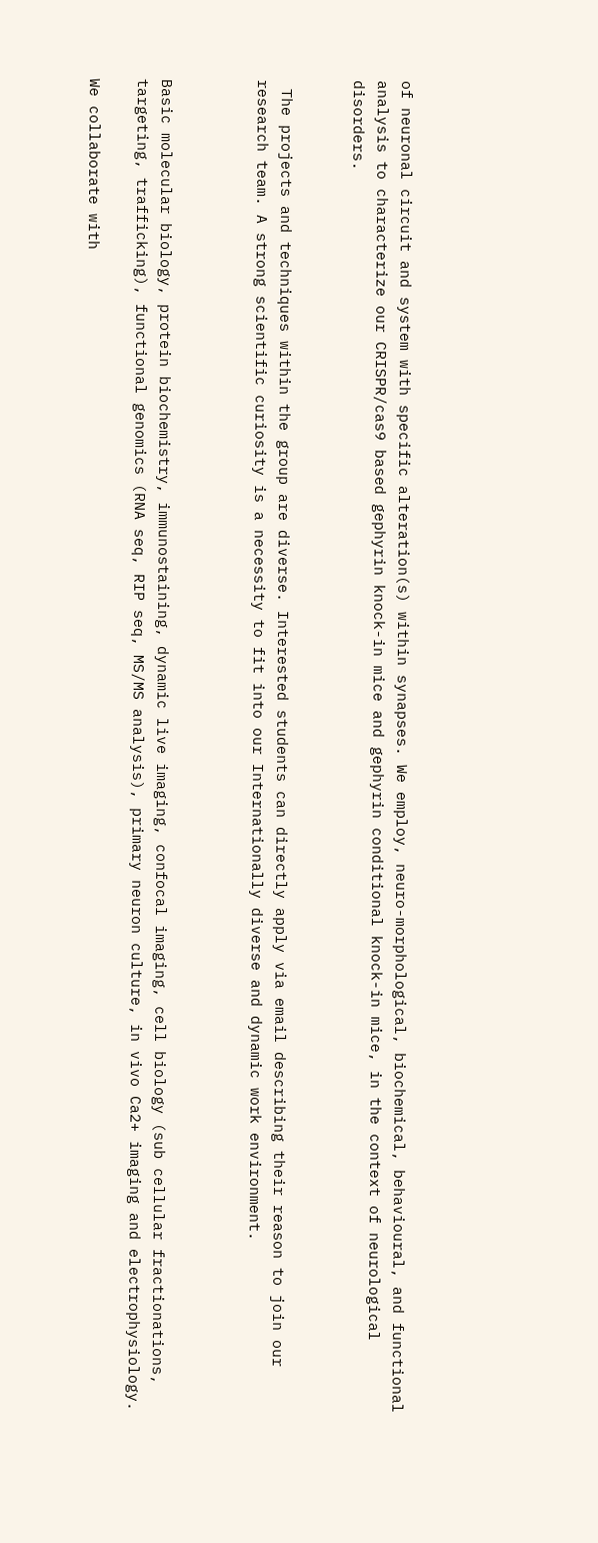of neuronal circuit and system with specific alteration(s) within synapses. We employ, neuro-morphological, biochemical, behavioural, and functional analysis to characterize our CRISPR/cas9 based gephyrin knock-in mice and gephyrin conditional knock-in mice, in the context of neurological disorders.


 The projects and techniques within the group are diverse. Interested students can directly apply via email describing their reason to join our research team. A strong scientific curiosity is a necessity to fit into our Internationally diverse and dynamic work environment.



Basic molecular biology, protein biochemistry, immunostaining, dynamic live imaging, confocal imaging, cell biology (sub cellular fractionations, targeting, trafficking), functional genomics (RNA seq, RIP seq, MS/MS analysis), primary neuron culture, in vivo Ca2+ imaging and electrophysiology.

We collaborate with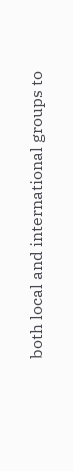both local and international groups to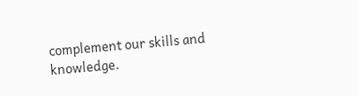complement our skills and knowledge.